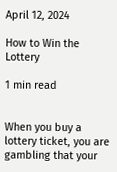April 12, 2024

How to Win the Lottery

1 min read


When you buy a lottery ticket, you are gambling that your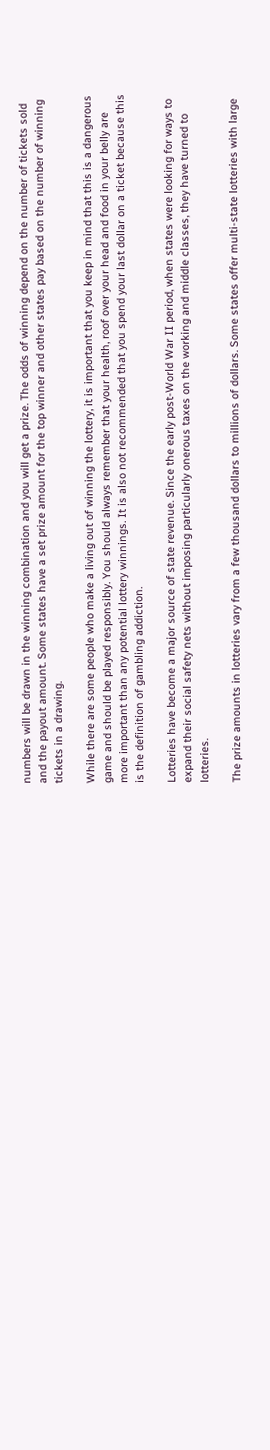numbers will be drawn in the winning combination and you will get a prize. The odds of winning depend on the number of tickets sold and the payout amount. Some states have a set prize amount for the top winner and other states pay based on the number of winning tickets in a drawing.

While there are some people who make a living out of winning the lottery, it is important that you keep in mind that this is a dangerous game and should be played responsibly. You should always remember that your health, roof over your head and food in your belly are more important than any potential lottery winnings. It is also not recommended that you spend your last dollar on a ticket because this is the definition of gambling addiction.

Lotteries have become a major source of state revenue. Since the early post-World War II period, when states were looking for ways to expand their social safety nets without imposing particularly onerous taxes on the working and middle classes, they have turned to lotteries.

The prize amounts in lotteries vary from a few thousand dollars to millions of dollars. Some states offer multi-state lotteries with large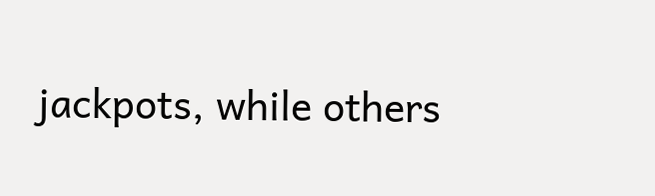jackpots, while others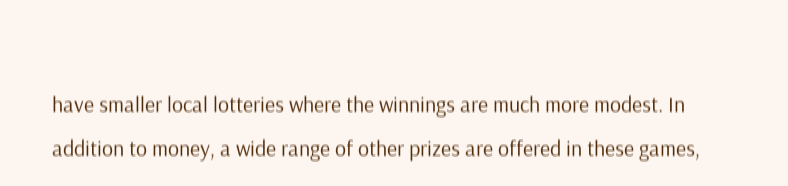have smaller local lotteries where the winnings are much more modest. In addition to money, a wide range of other prizes are offered in these games,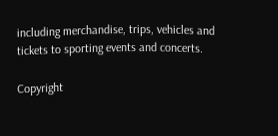including merchandise, trips, vehicles and tickets to sporting events and concerts.

Copyright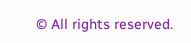© All rights reserved.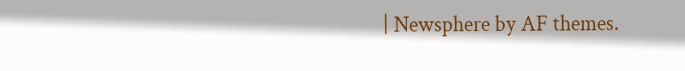| Newsphere by AF themes.